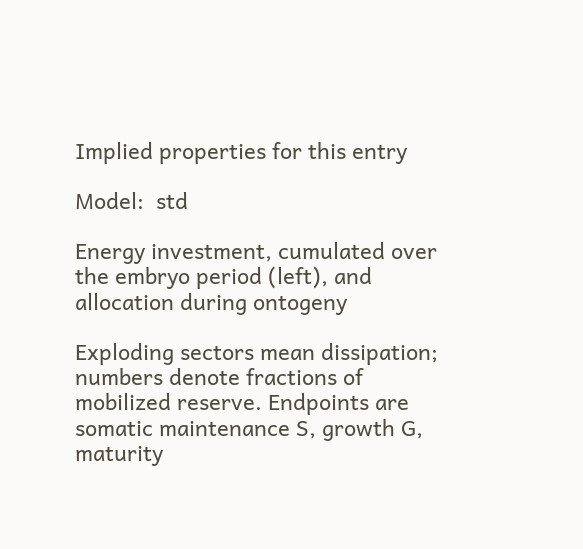Implied properties for this entry

Model:  std

Energy investment, cumulated over the embryo period (left), and allocation during ontogeny

Exploding sectors mean dissipation; numbers denote fractions of mobilized reserve. Endpoints are somatic maintenance S, growth G, maturity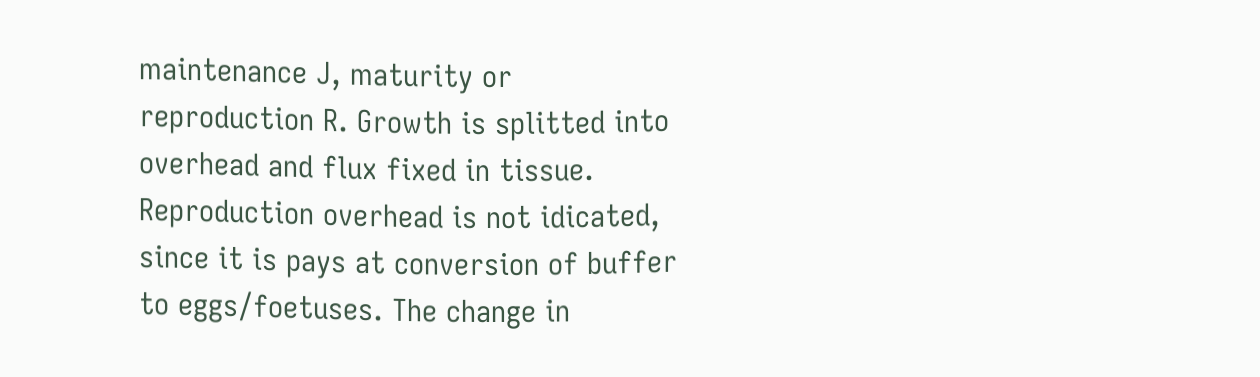maintenance J, maturity or reproduction R. Growth is splitted into overhead and flux fixed in tissue. Reproduction overhead is not idicated, since it is pays at conversion of buffer to eggs/foetuses. The change in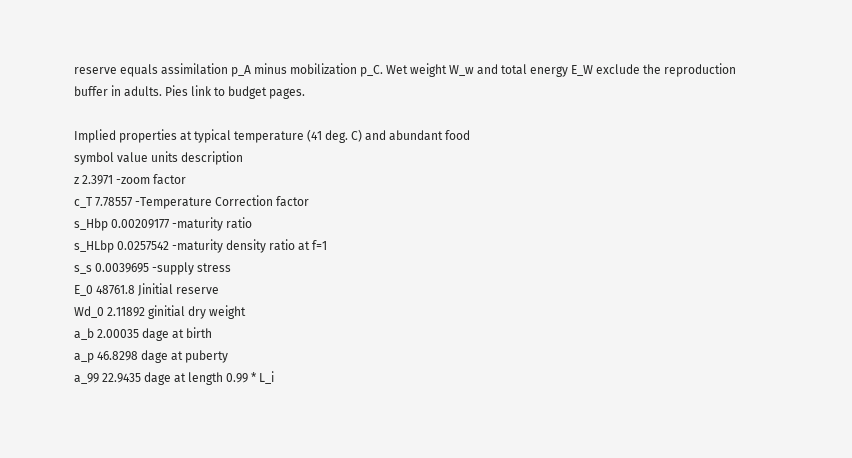reserve equals assimilation p_A minus mobilization p_C. Wet weight W_w and total energy E_W exclude the reproduction buffer in adults. Pies link to budget pages.

Implied properties at typical temperature (41 deg. C) and abundant food
symbol value units description
z 2.3971 -zoom factor
c_T 7.78557 -Temperature Correction factor
s_Hbp 0.00209177 -maturity ratio
s_HLbp 0.0257542 -maturity density ratio at f=1
s_s 0.0039695 -supply stress
E_0 48761.8 Jinitial reserve
Wd_0 2.11892 ginitial dry weight
a_b 2.00035 dage at birth
a_p 46.8298 dage at puberty
a_99 22.9435 dage at length 0.99 * L_i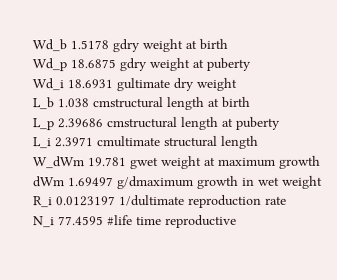Wd_b 1.5178 gdry weight at birth
Wd_p 18.6875 gdry weight at puberty
Wd_i 18.6931 gultimate dry weight
L_b 1.038 cmstructural length at birth
L_p 2.39686 cmstructural length at puberty
L_i 2.3971 cmultimate structural length
W_dWm 19.781 gwet weight at maximum growth
dWm 1.69497 g/dmaximum growth in wet weight
R_i 0.0123197 1/dultimate reproduction rate
N_i 77.4595 #life time reproductive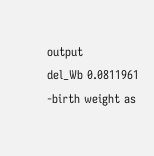output
del_Wb 0.0811961 -birth weight as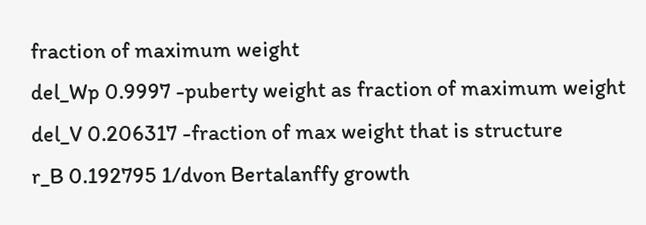fraction of maximum weight
del_Wp 0.9997 -puberty weight as fraction of maximum weight
del_V 0.206317 -fraction of max weight that is structure
r_B 0.192795 1/dvon Bertalanffy growth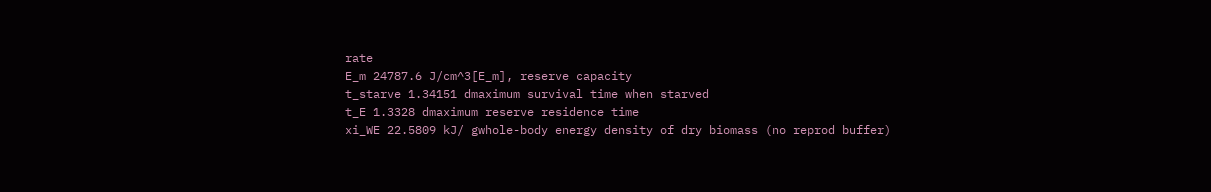rate
E_m 24787.6 J/cm^3[E_m], reserve capacity
t_starve 1.34151 dmaximum survival time when starved
t_E 1.3328 dmaximum reserve residence time
xi_WE 22.5809 kJ/ gwhole-body energy density of dry biomass (no reprod buffer)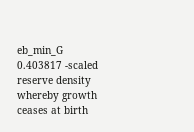eb_min_G 0.403817 -scaled reserve density whereby growth ceases at birth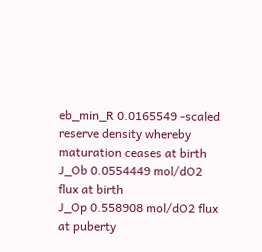eb_min_R 0.0165549 -scaled reserve density whereby maturation ceases at birth
J_Ob 0.0554449 mol/dO2 flux at birth
J_Op 0.558908 mol/dO2 flux at puberty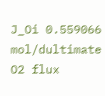J_Oi 0.559066 mol/dultimate O2 flux